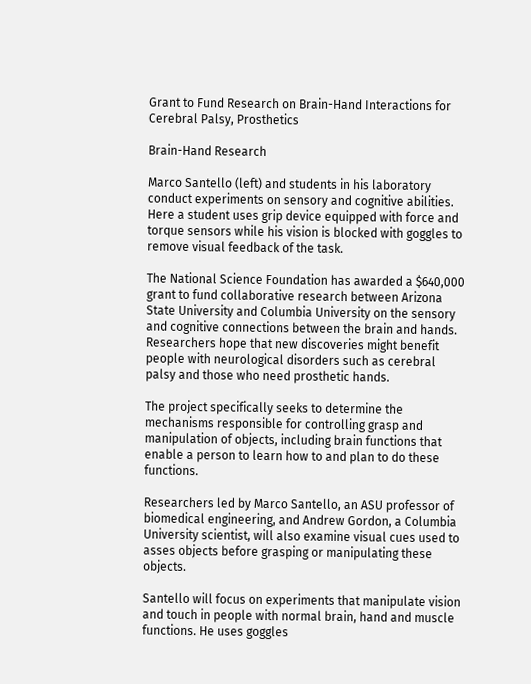Grant to Fund Research on Brain-Hand Interactions for Cerebral Palsy, Prosthetics

Brain-Hand Research

Marco Santello (left) and students in his laboratory conduct experiments on sensory and cognitive abilities. Here a student uses grip device equipped with force and torque sensors while his vision is blocked with goggles to remove visual feedback of the task.

The National Science Foundation has awarded a $640,000 grant to fund collaborative research between Arizona State University and Columbia University on the sensory and cognitive connections between the brain and hands. Researchers hope that new discoveries might benefit people with neurological disorders such as cerebral palsy and those who need prosthetic hands.

The project specifically seeks to determine the mechanisms responsible for controlling grasp and manipulation of objects, including brain functions that enable a person to learn how to and plan to do these functions.

Researchers led by Marco Santello, an ASU professor of biomedical engineering, and Andrew Gordon, a Columbia University scientist, will also examine visual cues used to asses objects before grasping or manipulating these objects.

Santello will focus on experiments that manipulate vision and touch in people with normal brain, hand and muscle functions. He uses goggles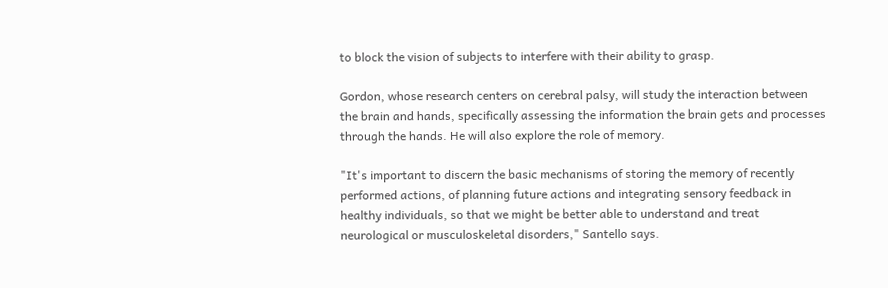to block the vision of subjects to interfere with their ability to grasp.

Gordon, whose research centers on cerebral palsy, will study the interaction between the brain and hands, specifically assessing the information the brain gets and processes through the hands. He will also explore the role of memory.

"It's important to discern the basic mechanisms of storing the memory of recently performed actions, of planning future actions and integrating sensory feedback in healthy individuals, so that we might be better able to understand and treat neurological or musculoskeletal disorders," Santello says.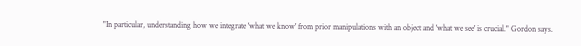"In particular, understanding how we integrate 'what we know' from prior manipulations with an object and 'what we see' is crucial." Gordon says.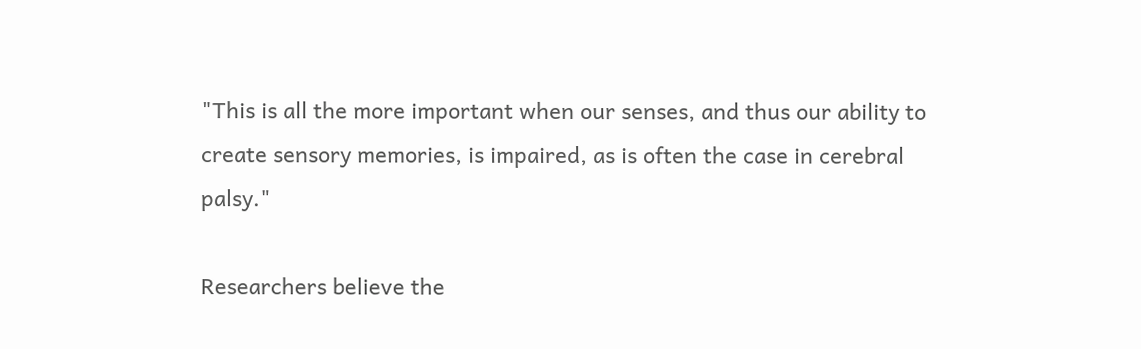"This is all the more important when our senses, and thus our ability to create sensory memories, is impaired, as is often the case in cerebral palsy."

Researchers believe the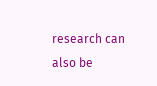research can also be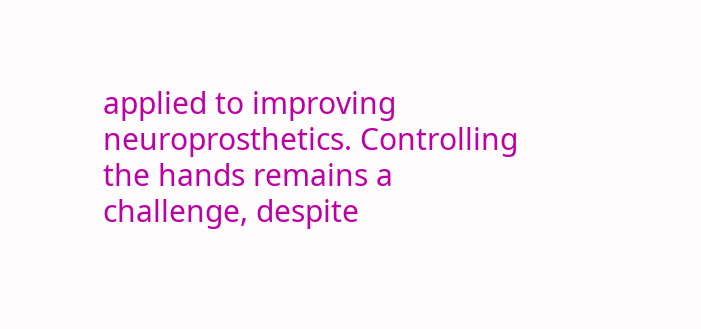applied to improving neuroprosthetics. Controlling the hands remains a challenge, despite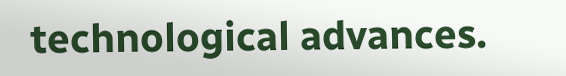technological advances.